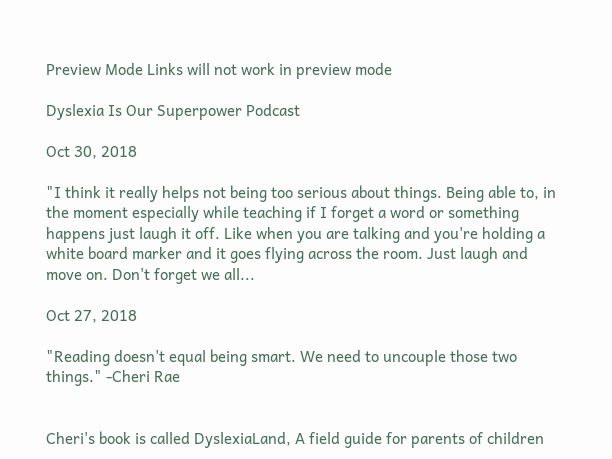Preview Mode Links will not work in preview mode

Dyslexia Is Our Superpower Podcast

Oct 30, 2018

"I think it really helps not being too serious about things. Being able to, in the moment especially while teaching if I forget a word or something happens just laugh it off. Like when you are talking and you're holding a white board marker and it goes flying across the room. Just laugh and move on. Don't forget we all...

Oct 27, 2018

"Reading doesn't equal being smart. We need to uncouple those two things." -Cheri Rae


Cheri's book is called DyslexiaLand, A field guide for parents of children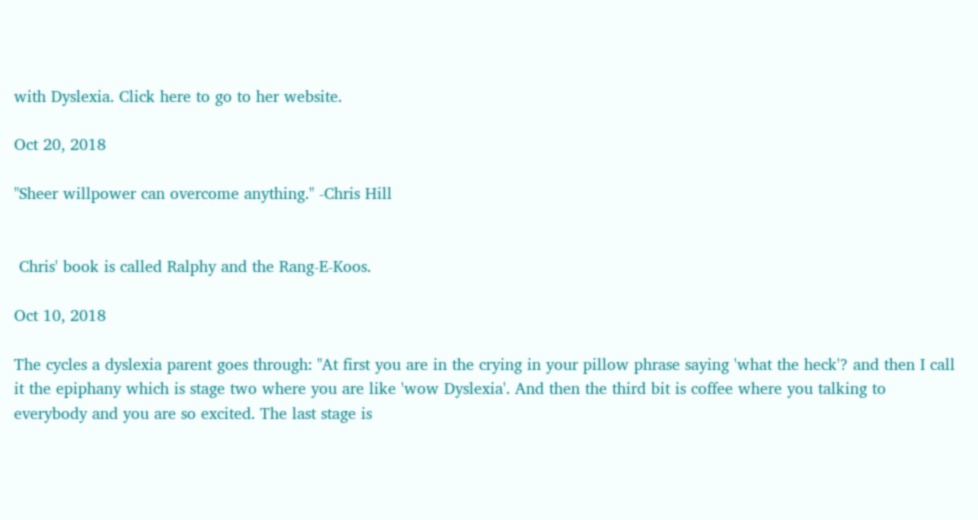with Dyslexia. Click here to go to her website.

Oct 20, 2018

"Sheer willpower can overcome anything." -Chris Hill


 Chris' book is called Ralphy and the Rang-E-Koos.

Oct 10, 2018

The cycles a dyslexia parent goes through: "At first you are in the crying in your pillow phrase saying 'what the heck'? and then I call it the epiphany which is stage two where you are like 'wow Dyslexia'. And then the third bit is coffee where you talking to everybody and you are so excited. The last stage is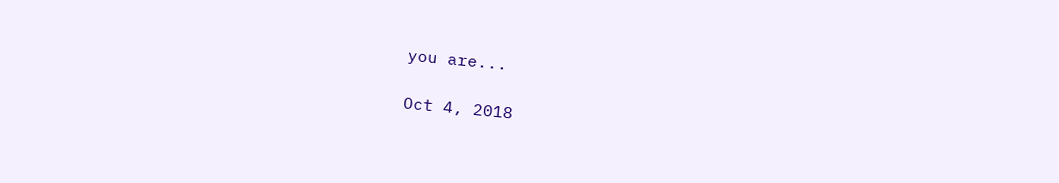you are...

Oct 4, 2018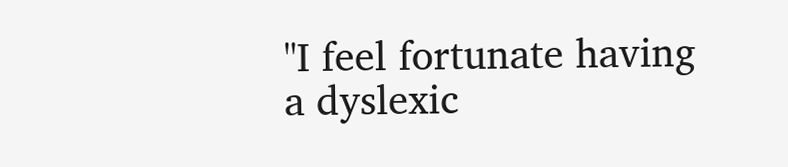"I feel fortunate having a dyslexic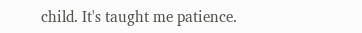child. It's taught me patience.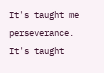It's taught me perseverance. It's taught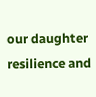our daughter resilience and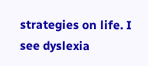strategies on life. I see dyslexia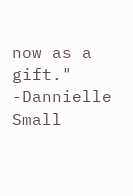now as a gift." -Dannielle Small